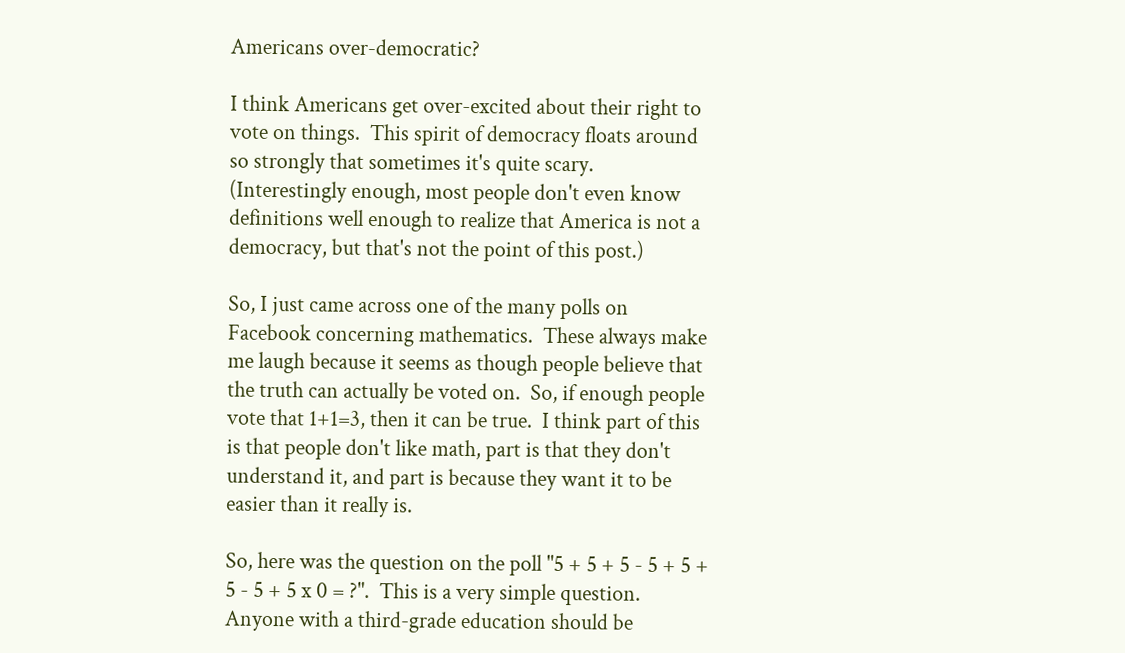Americans over-democratic?

I think Americans get over-excited about their right to vote on things.  This spirit of democracy floats around so strongly that sometimes it's quite scary.  (Interestingly enough, most people don't even know definitions well enough to realize that America is not a democracy, but that's not the point of this post.)

So, I just came across one of the many polls on Facebook concerning mathematics.  These always make me laugh because it seems as though people believe that the truth can actually be voted on.  So, if enough people vote that 1+1=3, then it can be true.  I think part of this is that people don't like math, part is that they don't understand it, and part is because they want it to be easier than it really is.

So, here was the question on the poll "5 + 5 + 5 - 5 + 5 + 5 - 5 + 5 x 0 = ?".  This is a very simple question.  Anyone with a third-grade education should be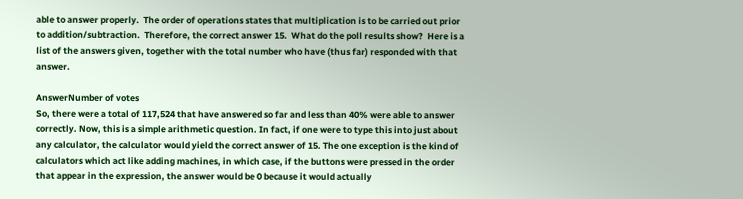able to answer properly.  The order of operations states that multiplication is to be carried out prior to addition/subtraction.  Therefore, the correct answer 15.  What do the poll results show?  Here is a list of the answers given, together with the total number who have (thus far) responded with that answer.

AnswerNumber of votes
So, there were a total of 117,524 that have answered so far and less than 40% were able to answer correctly. Now, this is a simple arithmetic question. In fact, if one were to type this into just about any calculator, the calculator would yield the correct answer of 15. The one exception is the kind of calculators which act like adding machines, in which case, if the buttons were pressed in the order that appear in the expression, the answer would be 0 because it would actually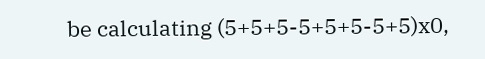be calculating (5+5+5-5+5+5-5+5)x0,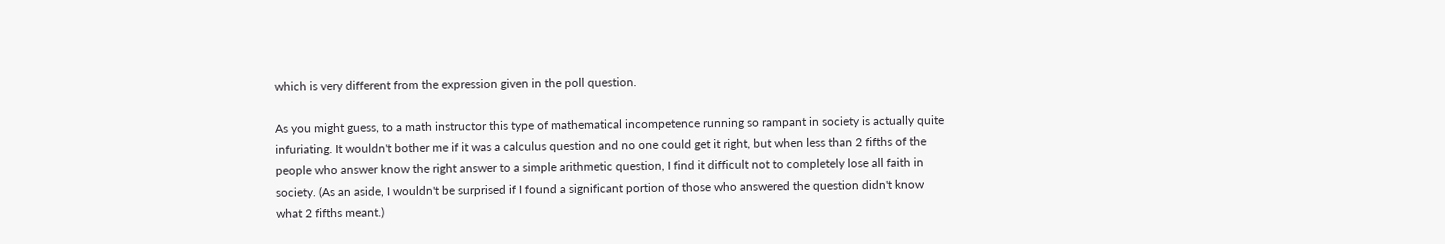which is very different from the expression given in the poll question.

As you might guess, to a math instructor this type of mathematical incompetence running so rampant in society is actually quite infuriating. It wouldn't bother me if it was a calculus question and no one could get it right, but when less than 2 fifths of the people who answer know the right answer to a simple arithmetic question, I find it difficult not to completely lose all faith in society. (As an aside, I wouldn't be surprised if I found a significant portion of those who answered the question didn't know what 2 fifths meant.)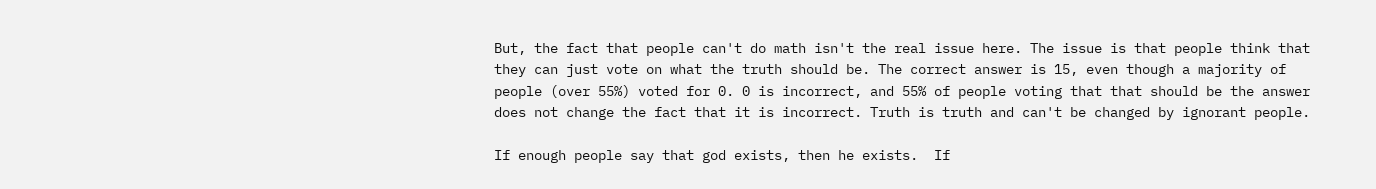But, the fact that people can't do math isn't the real issue here. The issue is that people think that they can just vote on what the truth should be. The correct answer is 15, even though a majority of people (over 55%) voted for 0. 0 is incorrect, and 55% of people voting that that should be the answer does not change the fact that it is incorrect. Truth is truth and can't be changed by ignorant people.

If enough people say that god exists, then he exists.  If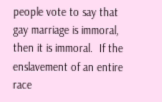people vote to say that gay marriage is immoral, then it is immoral.  If the enslavement of an entire race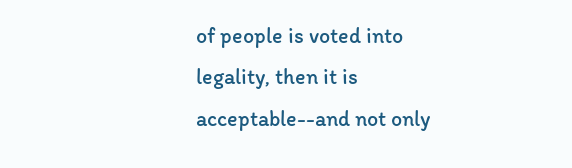of people is voted into legality, then it is acceptable--and not only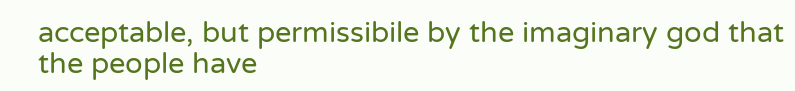acceptable, but permissibile by the imaginary god that the people have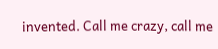invented. Call me crazy, call me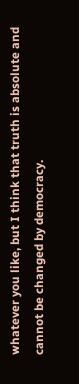whatever you like, but I think that truth is absolute and cannot be changed by democracy.